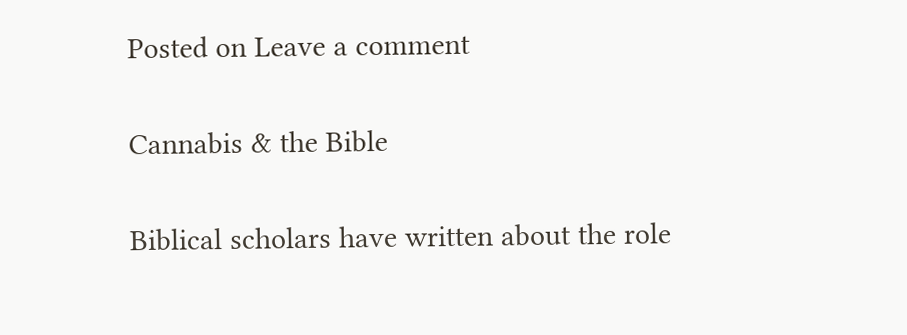Posted on Leave a comment

Cannabis & the Bible

Biblical scholars have written about the role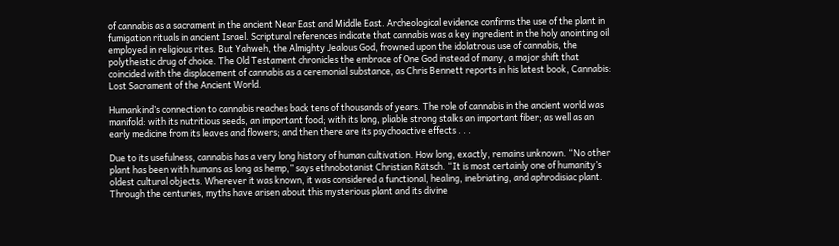of cannabis as a sacrament in the ancient Near East and Middle East. Archeological evidence confirms the use of the plant in fumigation rituals in ancient Israel. Scriptural references indicate that cannabis was a key ingredient in the holy anointing oil employed in religious rites. But Yahweh, the Almighty Jealous God, frowned upon the idolatrous use of cannabis, the polytheistic drug of choice. The Old Testament chronicles the embrace of One God instead of many, a major shift that coincided with the displacement of cannabis as a ceremonial substance, as Chris Bennett reports in his latest book, Cannabis: Lost Sacrament of the Ancient World.

Humankind’s connection to cannabis reaches back tens of thousands of years. The role of cannabis in the ancient world was manifold: with its nutritious seeds, an important food; with its long, pliable strong stalks an important fiber; as well as an early medicine from its leaves and flowers; and then there are its psychoactive effects . . .

Due to its usefulness, cannabis has a very long history of human cultivation. How long, exactly, remains unknown. “No other plant has been with humans as long as hemp,” says ethnobotanist Christian Rätsch. “It is most certainly one of humanity’s oldest cultural objects. Wherever it was known, it was considered a functional, healing, inebriating, and aphrodisiac plant. Through the centuries, myths have arisen about this mysterious plant and its divine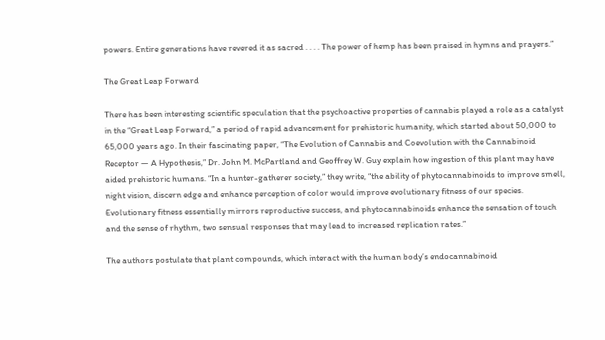powers. Entire generations have revered it as sacred . . . . The power of hemp has been praised in hymns and prayers.”

The Great Leap Forward

There has been interesting scientific speculation that the psychoactive properties of cannabis played a role as a catalyst in the “Great Leap Forward,” a period of rapid advancement for prehistoric humanity, which started about 50,000 to 65,000 years ago. In their fascinating paper, “The Evolution of Cannabis and Coevolution with the Cannabinoid Receptor — A Hypothesis,” Dr. John M. McPartland and Geoffrey W. Guy explain how ingestion of this plant may have aided prehistoric humans. “In a hunter-gatherer society,” they write, “the ability of phytocannabinoids to improve smell, night vision, discern edge and enhance perception of color would improve evolutionary fitness of our species. Evolutionary fitness essentially mirrors reproductive success, and phytocannabinoids enhance the sensation of touch and the sense of rhythm, two sensual responses that may lead to increased replication rates.”

The authors postulate that plant compounds, which interact with the human body’s endocannabinoid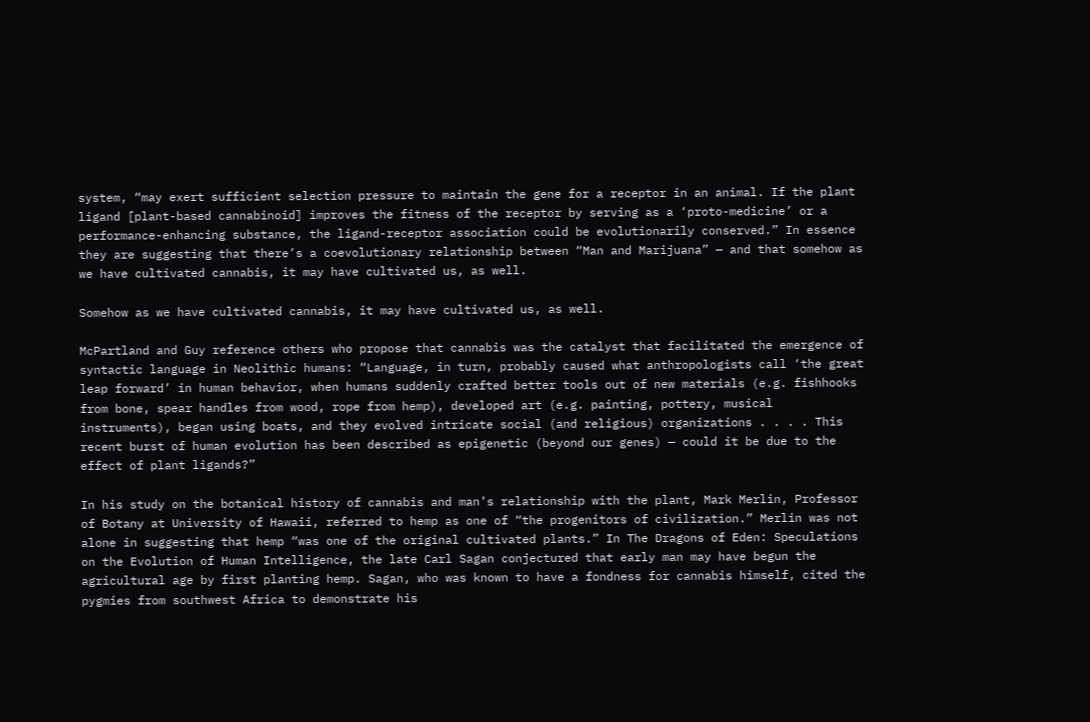system, “may exert sufficient selection pressure to maintain the gene for a receptor in an animal. If the plant ligand [plant-based cannabinoid] improves the fitness of the receptor by serving as a ‘proto-medicine’ or a performance-enhancing substance, the ligand-receptor association could be evolutionarily conserved.” In essence they are suggesting that there’s a coevolutionary relationship between “Man and Marijuana” — and that somehow as we have cultivated cannabis, it may have cultivated us, as well.

Somehow as we have cultivated cannabis, it may have cultivated us, as well.

McPartland and Guy reference others who propose that cannabis was the catalyst that facilitated the emergence of syntactic language in Neolithic humans: “Language, in turn, probably caused what anthropologists call ‘the great leap forward’ in human behavior, when humans suddenly crafted better tools out of new materials (e.g. fishhooks from bone, spear handles from wood, rope from hemp), developed art (e.g. painting, pottery, musical instruments), began using boats, and they evolved intricate social (and religious) organizations . . . . This recent burst of human evolution has been described as epigenetic (beyond our genes) — could it be due to the effect of plant ligands?”

In his study on the botanical history of cannabis and man’s relationship with the plant, Mark Merlin, Professor of Botany at University of Hawaii, referred to hemp as one of “the progenitors of civilization.” Merlin was not alone in suggesting that hemp “was one of the original cultivated plants.” In The Dragons of Eden: Speculations on the Evolution of Human Intelligence, the late Carl Sagan conjectured that early man may have begun the agricultural age by first planting hemp. Sagan, who was known to have a fondness for cannabis himself, cited the pygmies from southwest Africa to demonstrate his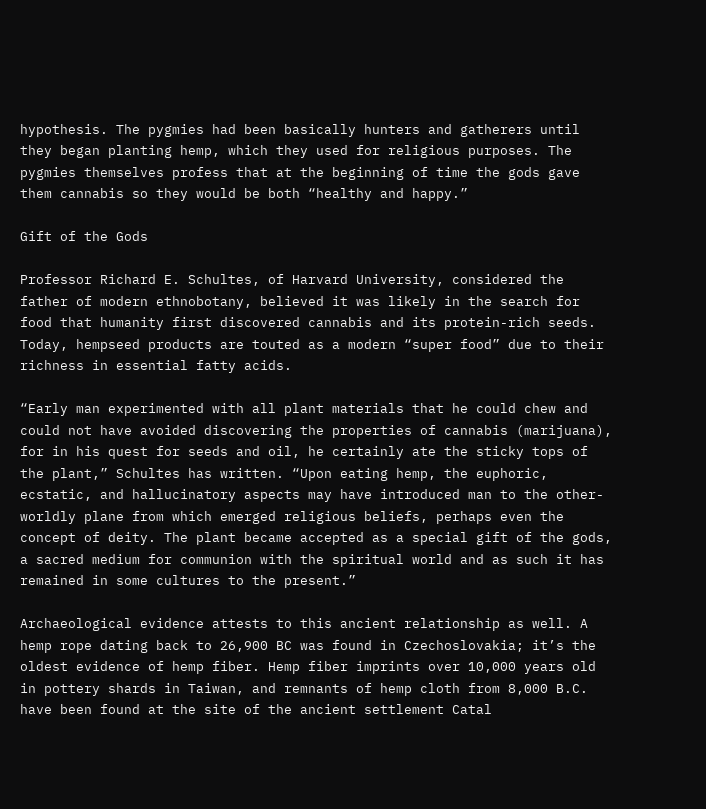hypothesis. The pygmies had been basically hunters and gatherers until they began planting hemp, which they used for religious purposes. The pygmies themselves profess that at the beginning of time the gods gave them cannabis so they would be both “healthy and happy.”

Gift of the Gods

Professor Richard E. Schultes, of Harvard University, considered the father of modern ethnobotany, believed it was likely in the search for food that humanity first discovered cannabis and its protein-rich seeds. Today, hempseed products are touted as a modern “super food” due to their richness in essential fatty acids.

“Early man experimented with all plant materials that he could chew and could not have avoided discovering the properties of cannabis (marijuana), for in his quest for seeds and oil, he certainly ate the sticky tops of the plant,” Schultes has written. “Upon eating hemp, the euphoric, ecstatic, and hallucinatory aspects may have introduced man to the other-worldly plane from which emerged religious beliefs, perhaps even the concept of deity. The plant became accepted as a special gift of the gods, a sacred medium for communion with the spiritual world and as such it has remained in some cultures to the present.”

Archaeological evidence attests to this ancient relationship as well. A hemp rope dating back to 26,900 BC was found in Czechoslovakia; it’s the oldest evidence of hemp fiber. Hemp fiber imprints over 10,000 years old in pottery shards in Taiwan, and remnants of hemp cloth from 8,000 B.C. have been found at the site of the ancient settlement Catal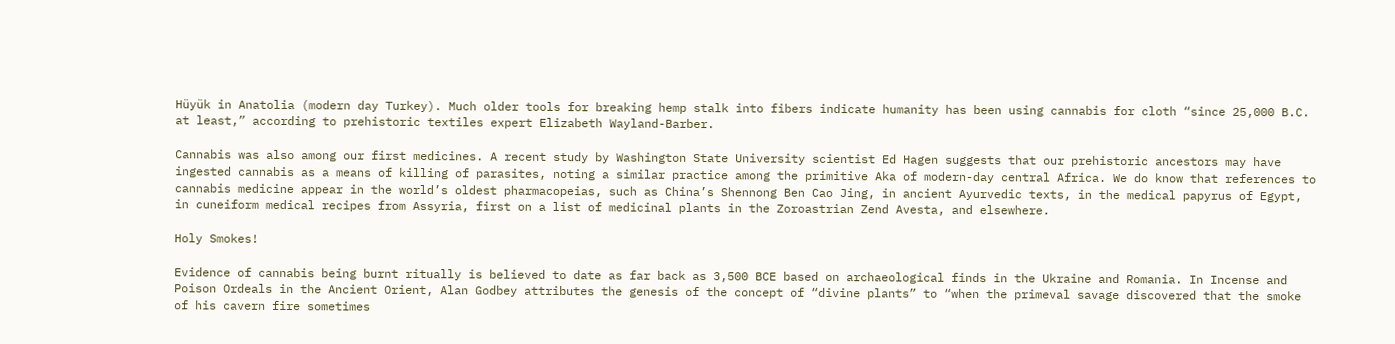Hüyük in Anatolia (modern day Turkey). Much older tools for breaking hemp stalk into fibers indicate humanity has been using cannabis for cloth “since 25,000 B.C. at least,” according to prehistoric textiles expert Elizabeth Wayland-Barber.

Cannabis was also among our first medicines. A recent study by Washington State University scientist Ed Hagen suggests that our prehistoric ancestors may have ingested cannabis as a means of killing of parasites, noting a similar practice among the primitive Aka of modern-day central Africa. We do know that references to cannabis medicine appear in the world’s oldest pharmacopeias, such as China’s Shennong Ben Cao Jing, in ancient Ayurvedic texts, in the medical papyrus of Egypt, in cuneiform medical recipes from Assyria, first on a list of medicinal plants in the Zoroastrian Zend Avesta, and elsewhere.

Holy Smokes!

Evidence of cannabis being burnt ritually is believed to date as far back as 3,500 BCE based on archaeological finds in the Ukraine and Romania. In Incense and Poison Ordeals in the Ancient Orient, Alan Godbey attributes the genesis of the concept of “divine plants” to “when the primeval savage discovered that the smoke of his cavern fire sometimes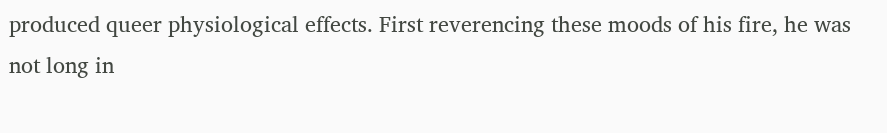produced queer physiological effects. First reverencing these moods of his fire, he was not long in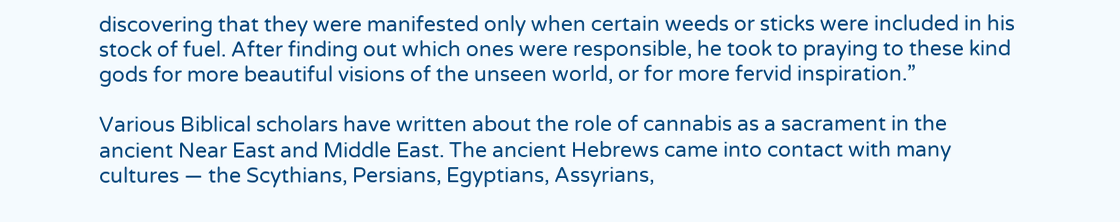discovering that they were manifested only when certain weeds or sticks were included in his stock of fuel. After finding out which ones were responsible, he took to praying to these kind gods for more beautiful visions of the unseen world, or for more fervid inspiration.”

Various Biblical scholars have written about the role of cannabis as a sacrament in the ancient Near East and Middle East. The ancient Hebrews came into contact with many cultures — the Scythians, Persians, Egyptians, Assyrians,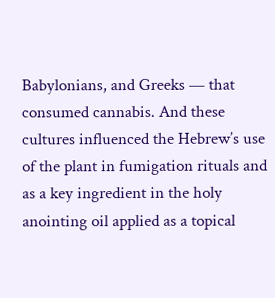Babylonians, and Greeks — that consumed cannabis. And these cultures influenced the Hebrew’s use of the plant in fumigation rituals and as a key ingredient in the holy anointing oil applied as a topical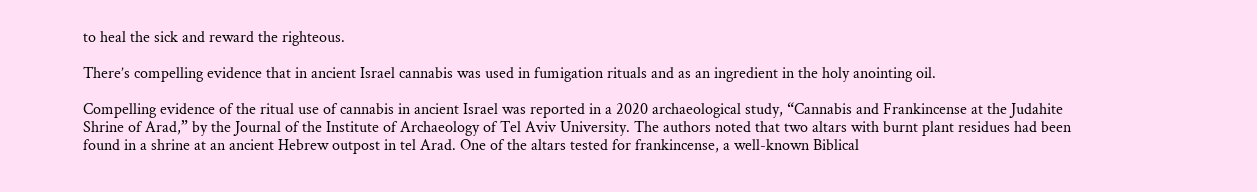to heal the sick and reward the righteous.

There’s compelling evidence that in ancient Israel cannabis was used in fumigation rituals and as an ingredient in the holy anointing oil.

Compelling evidence of the ritual use of cannabis in ancient Israel was reported in a 2020 archaeological study, “Cannabis and Frankincense at the Judahite Shrine of Arad,” by the Journal of the Institute of Archaeology of Tel Aviv University. The authors noted that two altars with burnt plant residues had been found in a shrine at an ancient Hebrew outpost in tel Arad. One of the altars tested for frankincense, a well-known Biblical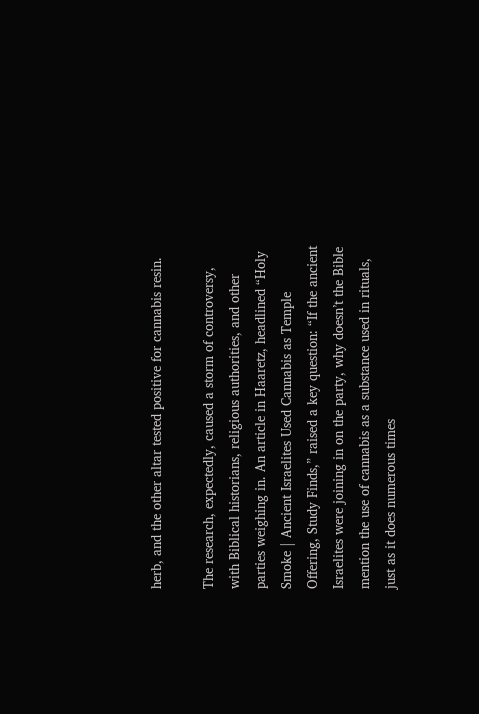herb, and the other altar tested positive for cannabis resin.

The research, expectedly, caused a storm of controversy, with Biblical historians, religious authorities, and other parties weighing in. An article in Haaretz, headlined “Holy Smoke | Ancient Israelites Used Cannabis as Temple Offering, Study Finds,” raised a key question: “If the ancient Israelites were joining in on the party, why doesn’t the Bible mention the use of cannabis as a substance used in rituals, just as it does numerous times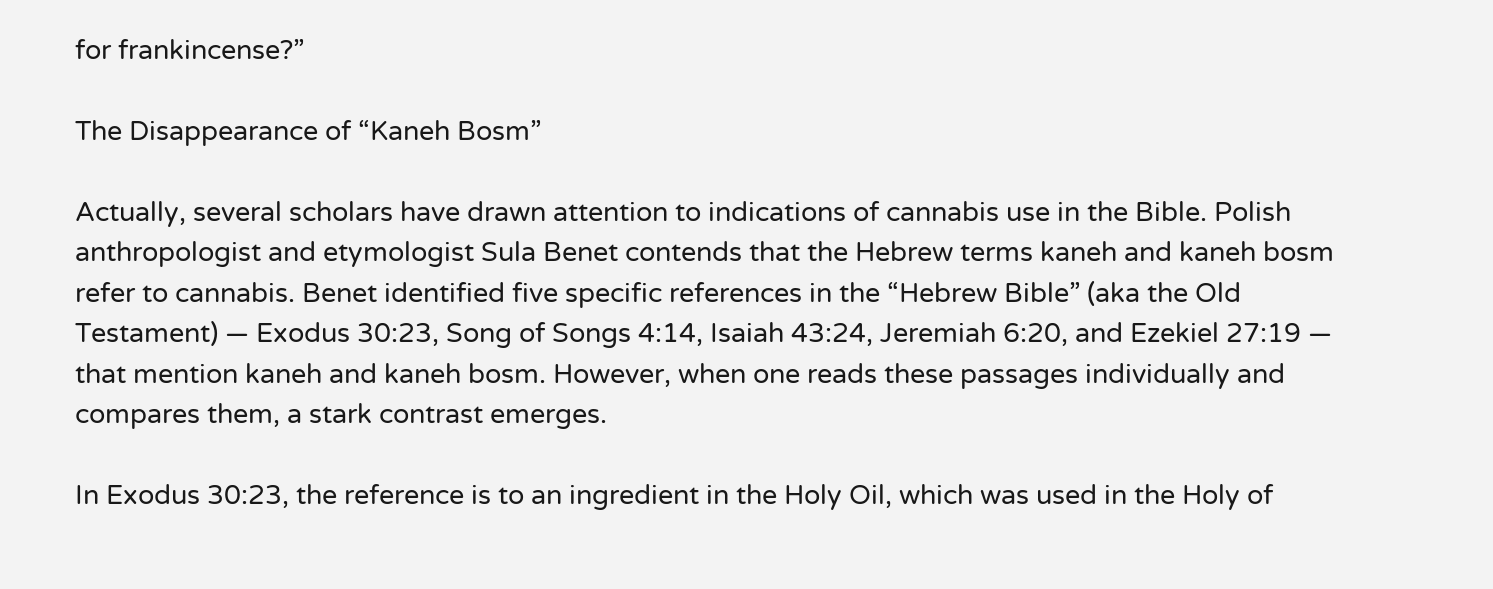for frankincense?”

The Disappearance of “Kaneh Bosm”

Actually, several scholars have drawn attention to indications of cannabis use in the Bible. Polish anthropologist and etymologist Sula Benet contends that the Hebrew terms kaneh and kaneh bosm refer to cannabis. Benet identified five specific references in the “Hebrew Bible” (aka the Old Testament) — Exodus 30:23, Song of Songs 4:14, Isaiah 43:24, Jeremiah 6:20, and Ezekiel 27:19 — that mention kaneh and kaneh bosm. However, when one reads these passages individually and compares them, a stark contrast emerges.

In Exodus 30:23, the reference is to an ingredient in the Holy Oil, which was used in the Holy of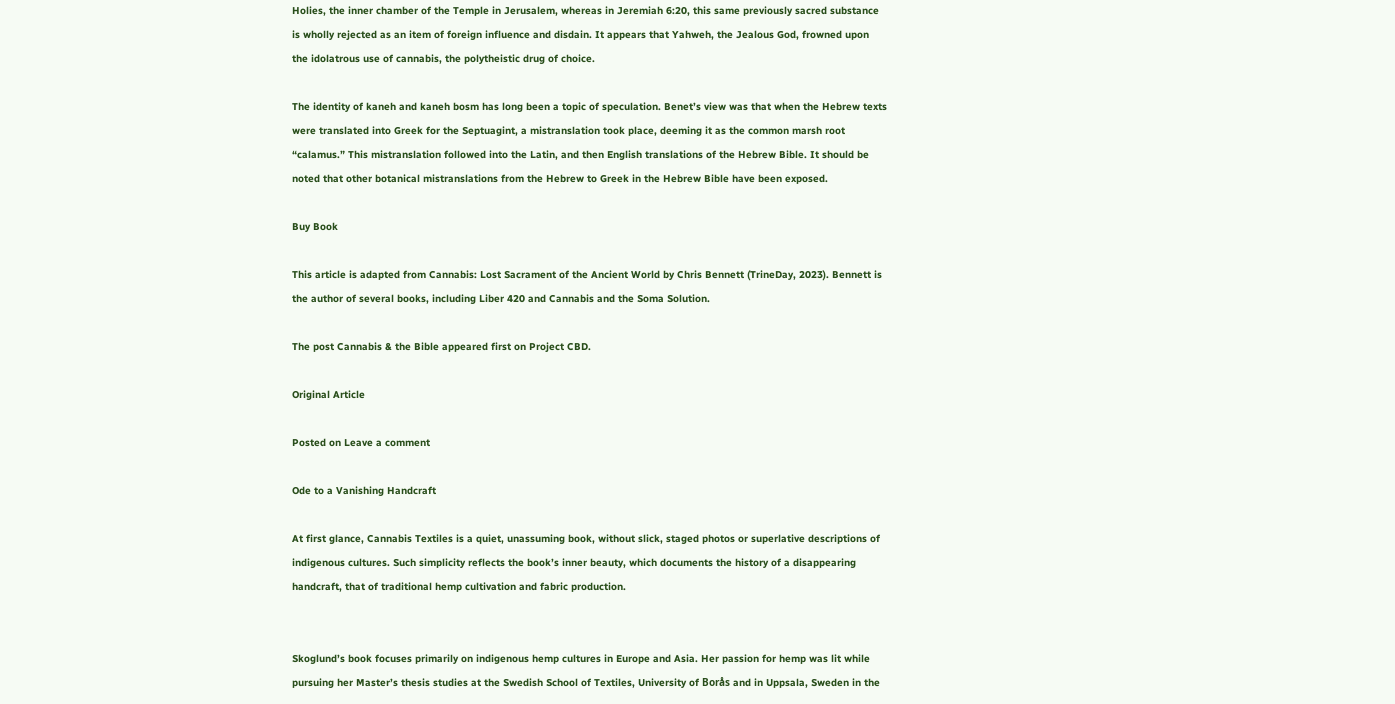Holies, the inner chamber of the Temple in Jerusalem, whereas in Jeremiah 6:20, this same previously sacred substance is wholly rejected as an item of foreign influence and disdain. It appears that Yahweh, the Jealous God, frowned upon the idolatrous use of cannabis, the polytheistic drug of choice.

The identity of kaneh and kaneh bosm has long been a topic of speculation. Benet’s view was that when the Hebrew texts were translated into Greek for the Septuagint, a mistranslation took place, deeming it as the common marsh root “calamus.” This mistranslation followed into the Latin, and then English translations of the Hebrew Bible. It should be noted that other botanical mistranslations from the Hebrew to Greek in the Hebrew Bible have been exposed.

Buy Book

This article is adapted from Cannabis: Lost Sacrament of the Ancient World by Chris Bennett (TrineDay, 2023). Bennett is the author of several books, including Liber 420 and Cannabis and the Soma Solution.

The post Cannabis & the Bible appeared first on Project CBD.

Original Article

Posted on Leave a comment

Ode to a Vanishing Handcraft

At first glance, Cannabis Textiles is a quiet, unassuming book, without slick, staged photos or superlative descriptions of indigenous cultures. Such simplicity reflects the book’s inner beauty, which documents the history of a disappearing handcraft, that of traditional hemp cultivation and fabric production.


Skoglund’s book focuses primarily on indigenous hemp cultures in Europe and Asia. Her passion for hemp was lit while pursuing her Master’s thesis studies at the Swedish School of Textiles, University of Borås and in Uppsala, Sweden in the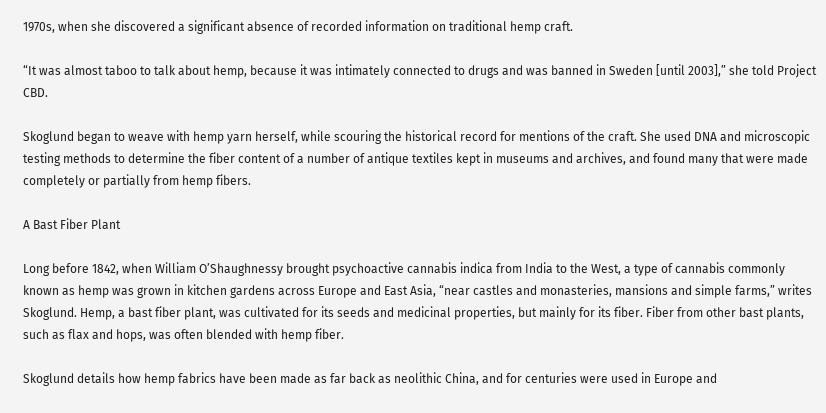1970s, when she discovered a significant absence of recorded information on traditional hemp craft.

“It was almost taboo to talk about hemp, because it was intimately connected to drugs and was banned in Sweden [until 2003],” she told Project CBD.

Skoglund began to weave with hemp yarn herself, while scouring the historical record for mentions of the craft. She used DNA and microscopic testing methods to determine the fiber content of a number of antique textiles kept in museums and archives, and found many that were made completely or partially from hemp fibers.

A Bast Fiber Plant

Long before 1842, when William O’Shaughnessy brought psychoactive cannabis indica from India to the West, a type of cannabis commonly known as hemp was grown in kitchen gardens across Europe and East Asia, “near castles and monasteries, mansions and simple farms,” writes Skoglund. Hemp, a bast fiber plant, was cultivated for its seeds and medicinal properties, but mainly for its fiber. Fiber from other bast plants, such as flax and hops, was often blended with hemp fiber.

Skoglund details how hemp fabrics have been made as far back as neolithic China, and for centuries were used in Europe and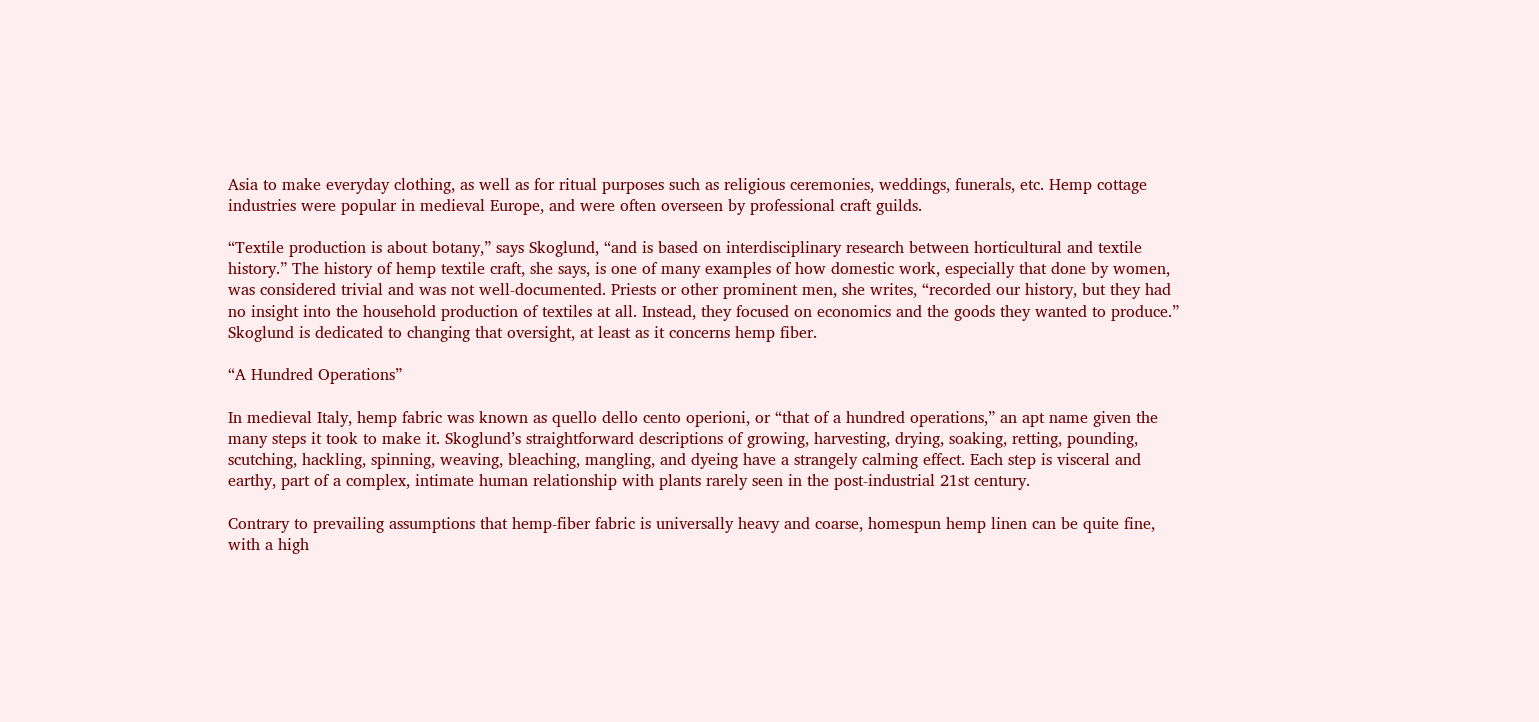Asia to make everyday clothing, as well as for ritual purposes such as religious ceremonies, weddings, funerals, etc. Hemp cottage industries were popular in medieval Europe, and were often overseen by professional craft guilds.

“Textile production is about botany,” says Skoglund, “and is based on interdisciplinary research between horticultural and textile history.” The history of hemp textile craft, she says, is one of many examples of how domestic work, especially that done by women, was considered trivial and was not well-documented. Priests or other prominent men, she writes, “recorded our history, but they had no insight into the household production of textiles at all. Instead, they focused on economics and the goods they wanted to produce.” Skoglund is dedicated to changing that oversight, at least as it concerns hemp fiber.

“A Hundred Operations”

In medieval Italy, hemp fabric was known as quello dello cento operioni, or “that of a hundred operations,” an apt name given the many steps it took to make it. Skoglund’s straightforward descriptions of growing, harvesting, drying, soaking, retting, pounding, scutching, hackling, spinning, weaving, bleaching, mangling, and dyeing have a strangely calming effect. Each step is visceral and earthy, part of a complex, intimate human relationship with plants rarely seen in the post-industrial 21st century.

Contrary to prevailing assumptions that hemp-fiber fabric is universally heavy and coarse, homespun hemp linen can be quite fine, with a high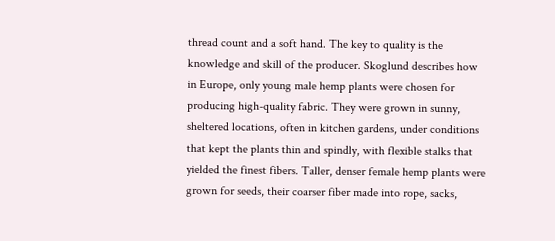thread count and a soft hand. The key to quality is the knowledge and skill of the producer. Skoglund describes how in Europe, only young male hemp plants were chosen for producing high-quality fabric. They were grown in sunny, sheltered locations, often in kitchen gardens, under conditions that kept the plants thin and spindly, with flexible stalks that yielded the finest fibers. Taller, denser female hemp plants were grown for seeds, their coarser fiber made into rope, sacks,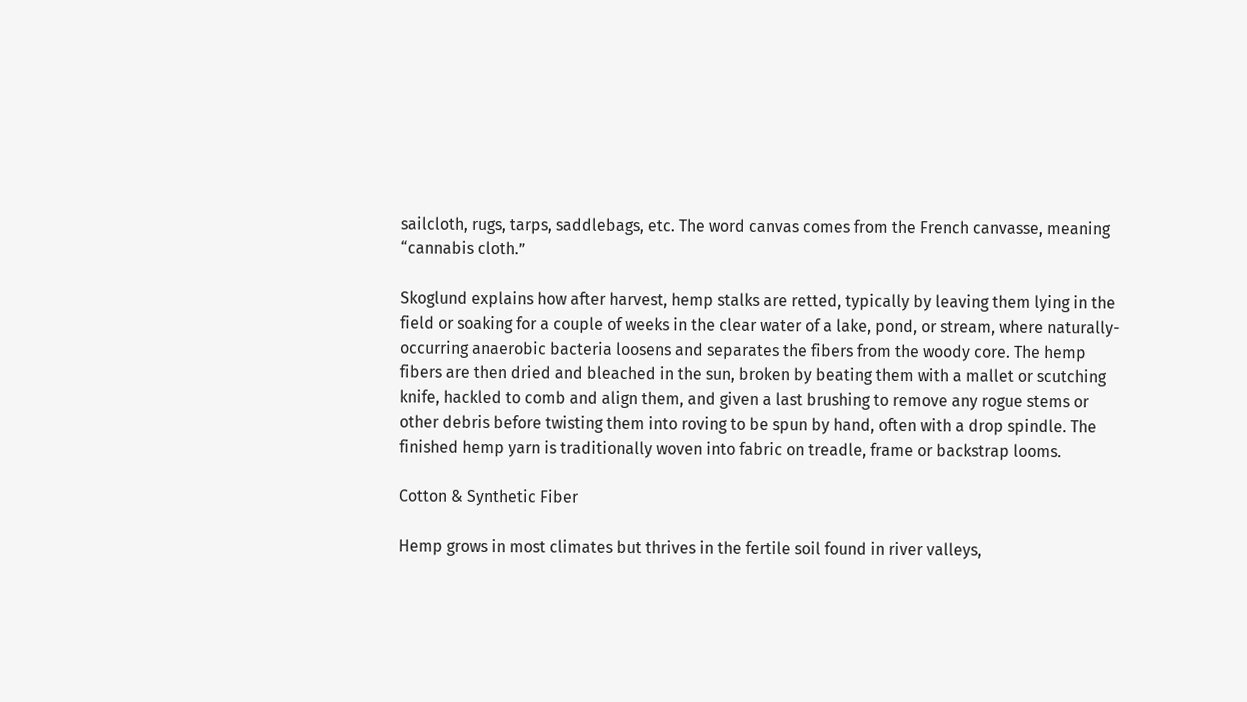sailcloth, rugs, tarps, saddlebags, etc. The word canvas comes from the French canvasse, meaning “cannabis cloth.”

Skoglund explains how after harvest, hemp stalks are retted, typically by leaving them lying in the field or soaking for a couple of weeks in the clear water of a lake, pond, or stream, where naturally-occurring anaerobic bacteria loosens and separates the fibers from the woody core. The hemp fibers are then dried and bleached in the sun, broken by beating them with a mallet or scutching knife, hackled to comb and align them, and given a last brushing to remove any rogue stems or other debris before twisting them into roving to be spun by hand, often with a drop spindle. The finished hemp yarn is traditionally woven into fabric on treadle, frame or backstrap looms.

Cotton & Synthetic Fiber

Hemp grows in most climates but thrives in the fertile soil found in river valleys,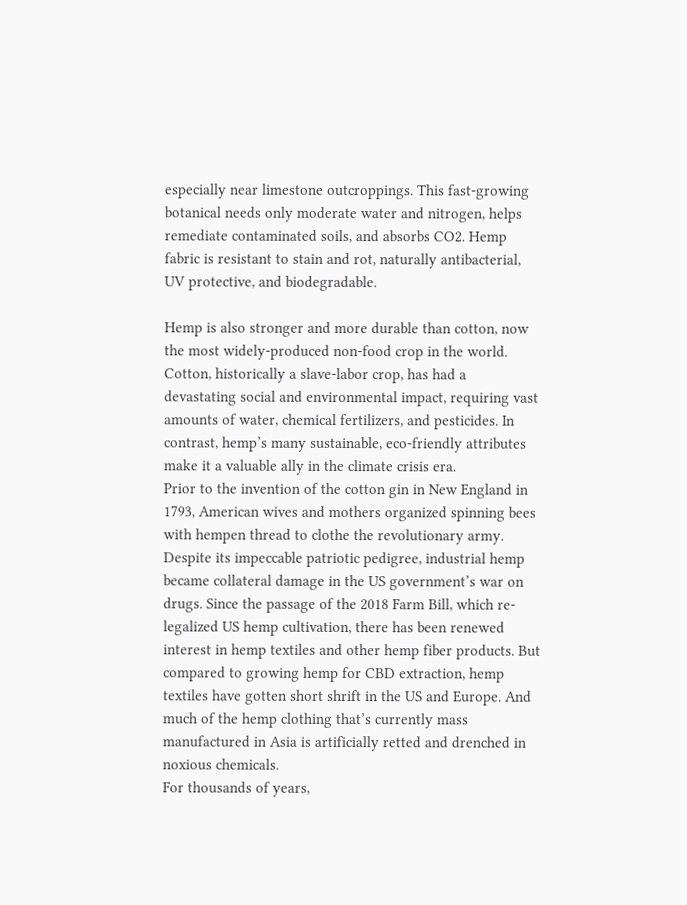especially near limestone outcroppings. This fast-growing botanical needs only moderate water and nitrogen, helps remediate contaminated soils, and absorbs CO2. Hemp fabric is resistant to stain and rot, naturally antibacterial, UV protective, and biodegradable.

Hemp is also stronger and more durable than cotton, now the most widely-produced non-food crop in the world. Cotton, historically a slave-labor crop, has had a devastating social and environmental impact, requiring vast amounts of water, chemical fertilizers, and pesticides. In contrast, hemp’s many sustainable, eco-friendly attributes make it a valuable ally in the climate crisis era.
Prior to the invention of the cotton gin in New England in 1793, American wives and mothers organized spinning bees with hempen thread to clothe the revolutionary army. Despite its impeccable patriotic pedigree, industrial hemp became collateral damage in the US government’s war on drugs. Since the passage of the 2018 Farm Bill, which re-legalized US hemp cultivation, there has been renewed interest in hemp textiles and other hemp fiber products. But compared to growing hemp for CBD extraction, hemp textiles have gotten short shrift in the US and Europe. And much of the hemp clothing that’s currently mass manufactured in Asia is artificially retted and drenched in noxious chemicals.
For thousands of years,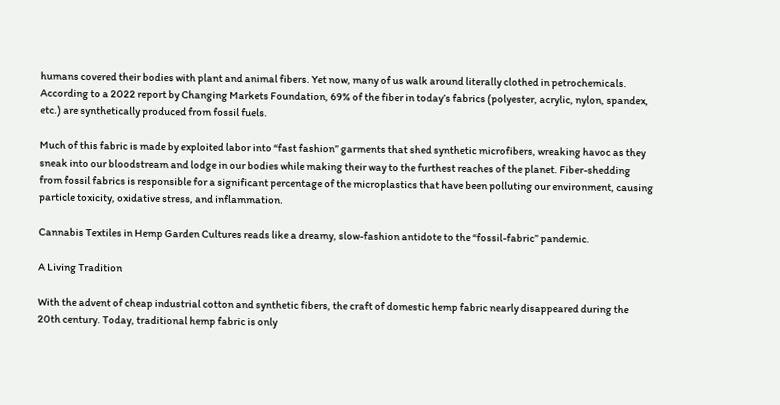humans covered their bodies with plant and animal fibers. Yet now, many of us walk around literally clothed in petrochemicals. According to a 2022 report by Changing Markets Foundation, 69% of the fiber in today’s fabrics (polyester, acrylic, nylon, spandex, etc.) are synthetically produced from fossil fuels.

Much of this fabric is made by exploited labor into “fast fashion” garments that shed synthetic microfibers, wreaking havoc as they sneak into our bloodstream and lodge in our bodies while making their way to the furthest reaches of the planet. Fiber-shedding from fossil fabrics is responsible for a significant percentage of the microplastics that have been polluting our environment, causing particle toxicity, oxidative stress, and inflammation.

Cannabis Textiles in Hemp Garden Cultures reads like a dreamy, slow-fashion antidote to the “fossil-fabric” pandemic.

A Living Tradition

With the advent of cheap industrial cotton and synthetic fibers, the craft of domestic hemp fabric nearly disappeared during the 20th century. Today, traditional hemp fabric is only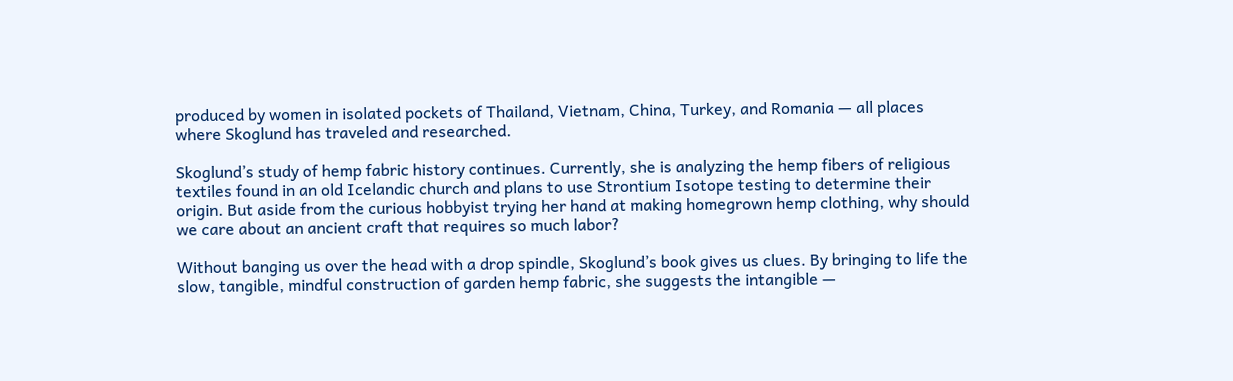produced by women in isolated pockets of Thailand, Vietnam, China, Turkey, and Romania — all places where Skoglund has traveled and researched.

Skoglund’s study of hemp fabric history continues. Currently, she is analyzing the hemp fibers of religious textiles found in an old Icelandic church and plans to use Strontium Isotope testing to determine their origin. But aside from the curious hobbyist trying her hand at making homegrown hemp clothing, why should we care about an ancient craft that requires so much labor?

Without banging us over the head with a drop spindle, Skoglund’s book gives us clues. By bringing to life the slow, tangible, mindful construction of garden hemp fabric, she suggests the intangible —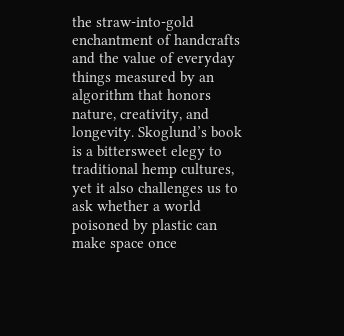the straw-into-gold enchantment of handcrafts and the value of everyday things measured by an algorithm that honors nature, creativity, and longevity. Skoglund’s book is a bittersweet elegy to traditional hemp cultures, yet it also challenges us to ask whether a world poisoned by plastic can make space once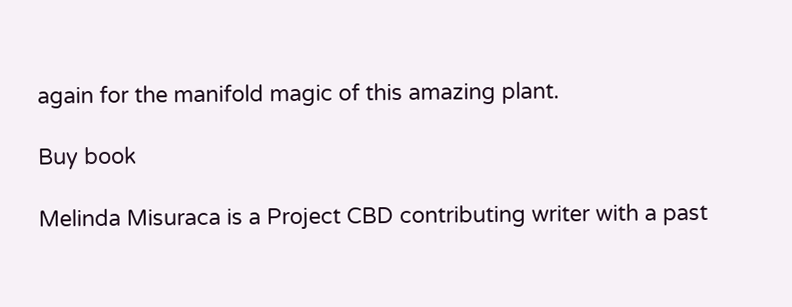again for the manifold magic of this amazing plant.

Buy book

Melinda Misuraca is a Project CBD contributing writer with a past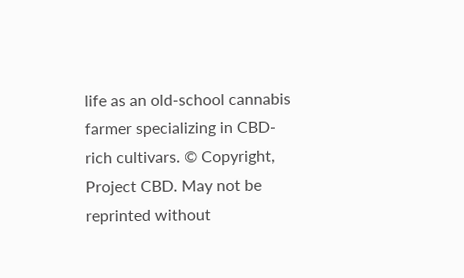life as an old-school cannabis farmer specializing in CBD-rich cultivars. © Copyright, Project CBD. May not be reprinted without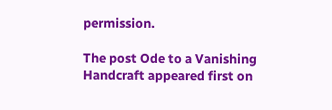permission.

The post Ode to a Vanishing Handcraft appeared first on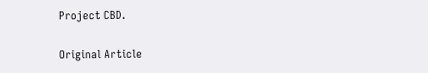Project CBD.

Original Article